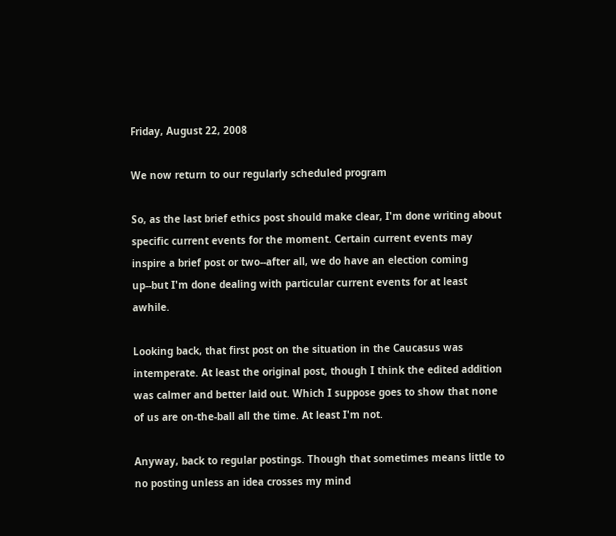Friday, August 22, 2008

We now return to our regularly scheduled program

So, as the last brief ethics post should make clear, I'm done writing about specific current events for the moment. Certain current events may inspire a brief post or two--after all, we do have an election coming up--but I'm done dealing with particular current events for at least awhile.

Looking back, that first post on the situation in the Caucasus was intemperate. At least the original post, though I think the edited addition was calmer and better laid out. Which I suppose goes to show that none of us are on-the-ball all the time. At least I'm not.

Anyway, back to regular postings. Though that sometimes means little to no posting unless an idea crosses my mind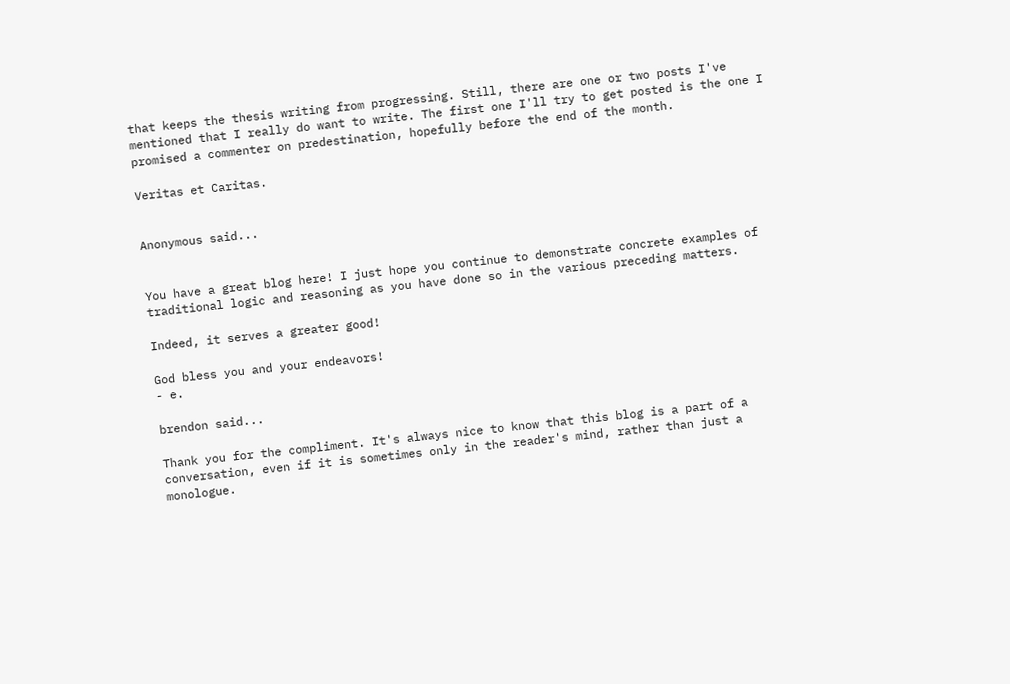that keeps the thesis writing from progressing. Still, there are one or two posts I've mentioned that I really do want to write. The first one I'll try to get posted is the one I promised a commenter on predestination, hopefully before the end of the month.

Veritas et Caritas.


Anonymous said...


You have a great blog here! I just hope you continue to demonstrate concrete examples of traditional logic and reasoning as you have done so in the various preceding matters.

Indeed, it serves a greater good!

God bless you and your endeavors!
- e.

brendon said...

Thank you for the compliment. It's always nice to know that this blog is a part of a conversation, even if it is sometimes only in the reader's mind, rather than just a monologue.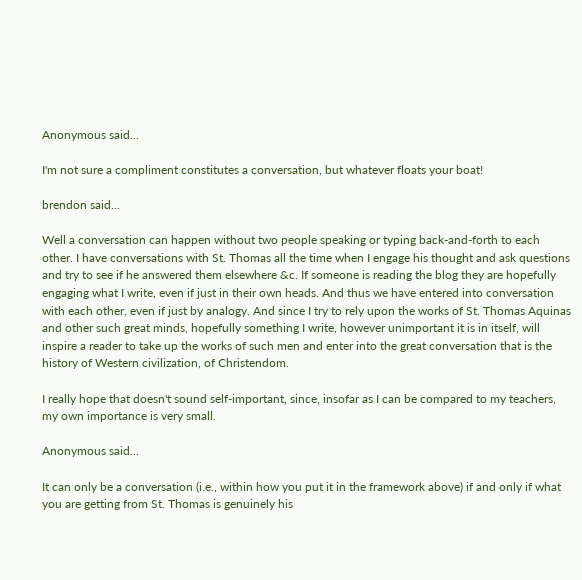Anonymous said...

I'm not sure a compliment constitutes a conversation, but whatever floats your boat!

brendon said...

Well a conversation can happen without two people speaking or typing back-and-forth to each other. I have conversations with St. Thomas all the time when I engage his thought and ask questions and try to see if he answered them elsewhere &c. If someone is reading the blog they are hopefully engaging what I write, even if just in their own heads. And thus we have entered into conversation with each other, even if just by analogy. And since I try to rely upon the works of St. Thomas Aquinas and other such great minds, hopefully something I write, however unimportant it is in itself, will inspire a reader to take up the works of such men and enter into the great conversation that is the history of Western civilization, of Christendom.

I really hope that doesn't sound self-important, since, insofar as I can be compared to my teachers, my own importance is very small.

Anonymous said...

It can only be a conversation (i.e., within how you put it in the framework above) if and only if what you are getting from St. Thomas is genuinely his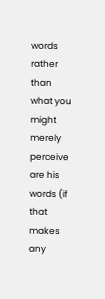words rather than what you might merely perceive are his words (if that makes any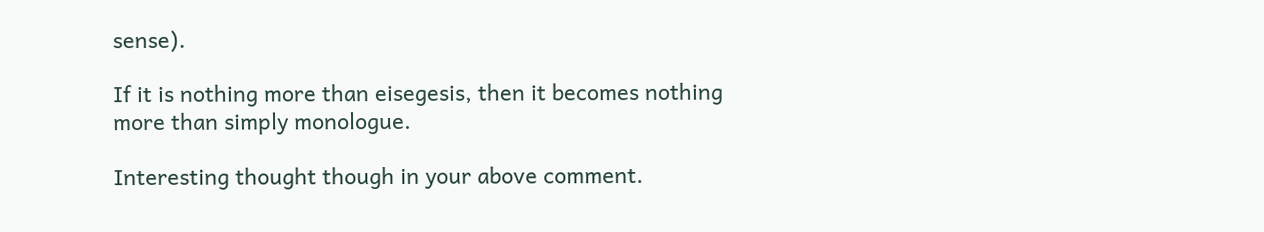sense).

If it is nothing more than eisegesis, then it becomes nothing more than simply monologue.

Interesting thought though in your above comment.